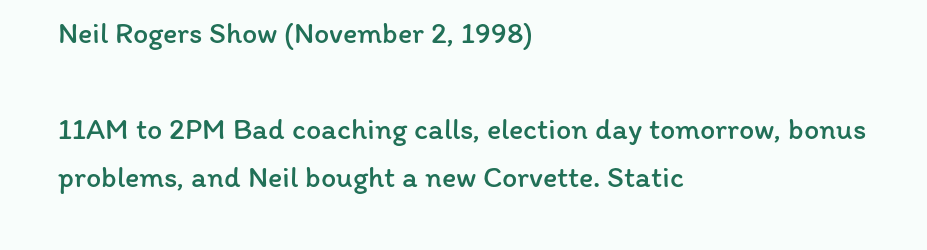Neil Rogers Show (November 2, 1998)

11AM to 2PM Bad coaching calls, election day tomorrow, bonus problems, and Neil bought a new Corvette. Static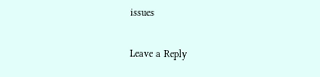issues

Leave a Reply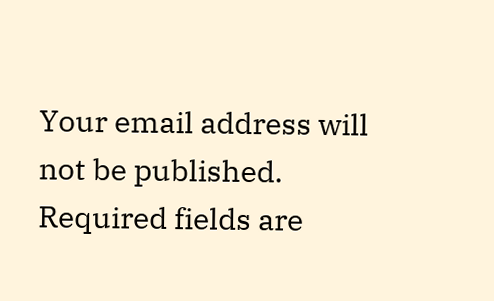Your email address will not be published. Required fields are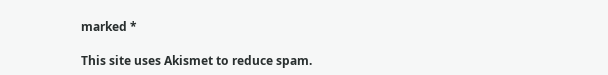marked *

This site uses Akismet to reduce spam.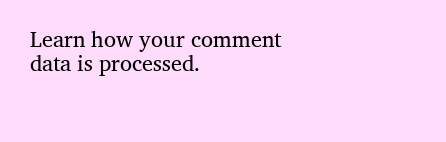Learn how your comment data is processed.